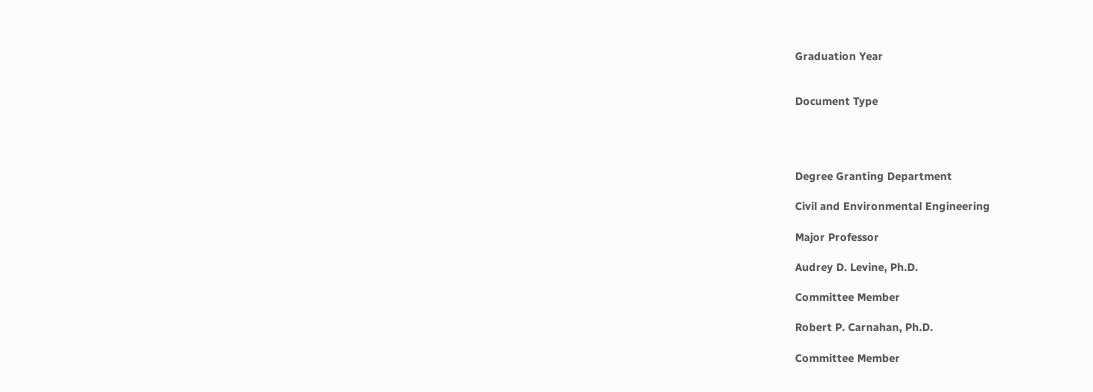Graduation Year


Document Type




Degree Granting Department

Civil and Environmental Engineering

Major Professor

Audrey D. Levine, Ph.D.

Committee Member

Robert P. Carnahan, Ph.D.

Committee Member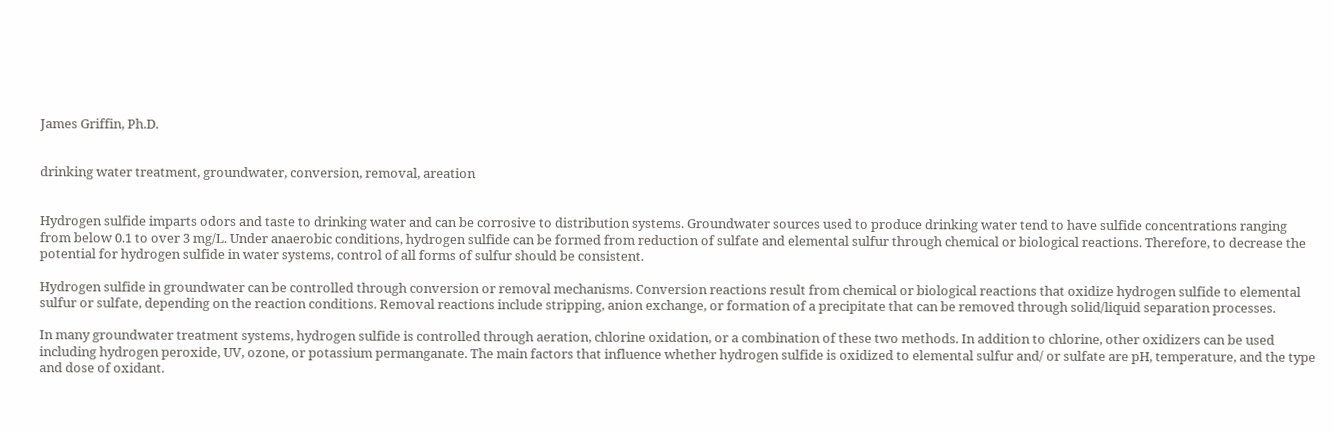James Griffin, Ph.D.


drinking water treatment, groundwater, conversion, removal, areation


Hydrogen sulfide imparts odors and taste to drinking water and can be corrosive to distribution systems. Groundwater sources used to produce drinking water tend to have sulfide concentrations ranging from below 0.1 to over 3 mg/L. Under anaerobic conditions, hydrogen sulfide can be formed from reduction of sulfate and elemental sulfur through chemical or biological reactions. Therefore, to decrease the potential for hydrogen sulfide in water systems, control of all forms of sulfur should be consistent.

Hydrogen sulfide in groundwater can be controlled through conversion or removal mechanisms. Conversion reactions result from chemical or biological reactions that oxidize hydrogen sulfide to elemental sulfur or sulfate, depending on the reaction conditions. Removal reactions include stripping, anion exchange, or formation of a precipitate that can be removed through solid/liquid separation processes.

In many groundwater treatment systems, hydrogen sulfide is controlled through aeration, chlorine oxidation, or a combination of these two methods. In addition to chlorine, other oxidizers can be used including hydrogen peroxide, UV, ozone, or potassium permanganate. The main factors that influence whether hydrogen sulfide is oxidized to elemental sulfur and/ or sulfate are pH, temperature, and the type and dose of oxidant.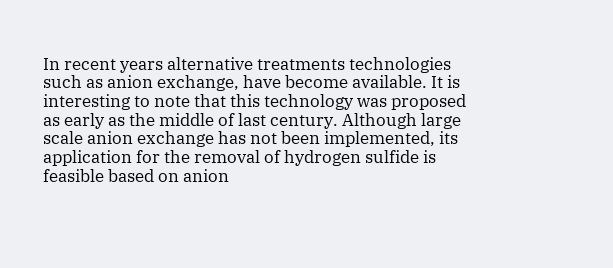In recent years alternative treatments technologies such as anion exchange, have become available. It is interesting to note that this technology was proposed as early as the middle of last century. Although large scale anion exchange has not been implemented, its application for the removal of hydrogen sulfide is feasible based on anion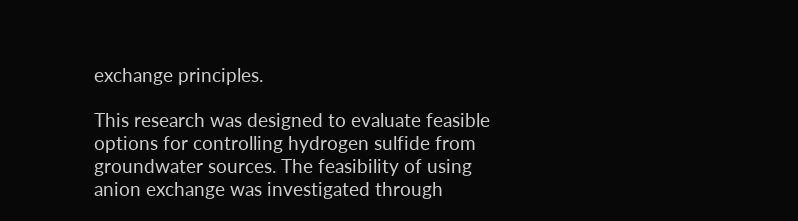exchange principles.

This research was designed to evaluate feasible options for controlling hydrogen sulfide from groundwater sources. The feasibility of using anion exchange was investigated through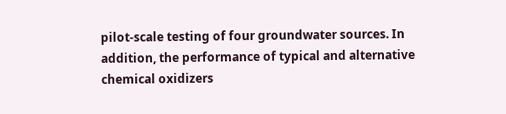pilot-scale testing of four groundwater sources. In addition, the performance of typical and alternative chemical oxidizers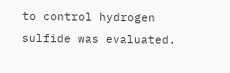to control hydrogen sulfide was evaluated.